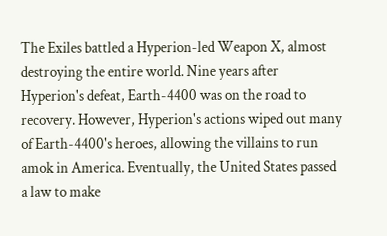The Exiles battled a Hyperion-led Weapon X, almost destroying the entire world. Nine years after Hyperion's defeat, Earth-4400 was on the road to recovery. However, Hyperion's actions wiped out many of Earth-4400's heroes, allowing the villains to run amok in America. Eventually, the United States passed a law to make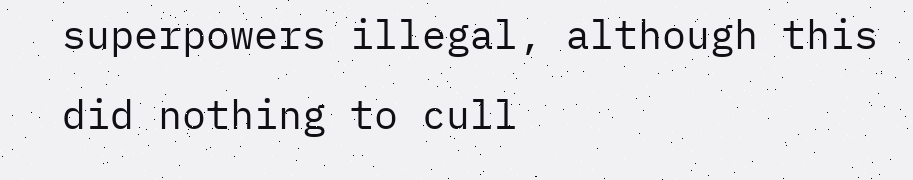superpowers illegal, although this did nothing to cull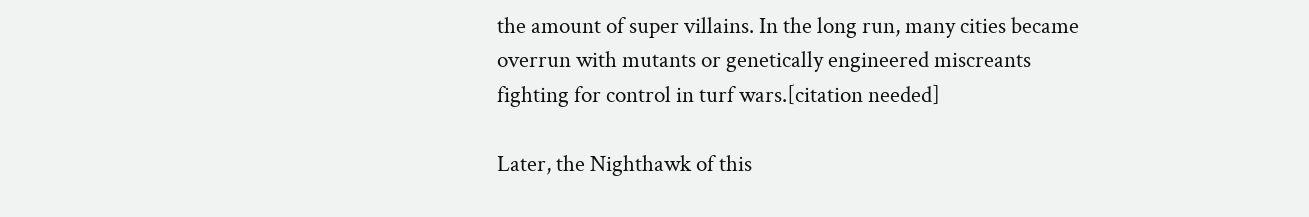the amount of super villains. In the long run, many cities became overrun with mutants or genetically engineered miscreants fighting for control in turf wars.[citation needed]

Later, the Nighthawk of this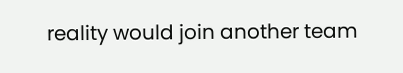reality would join another team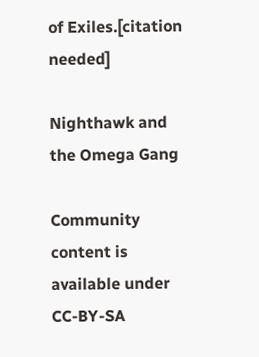of Exiles.[citation needed]

Nighthawk and the Omega Gang

Community content is available under CC-BY-SA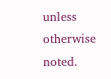unless otherwise noted.